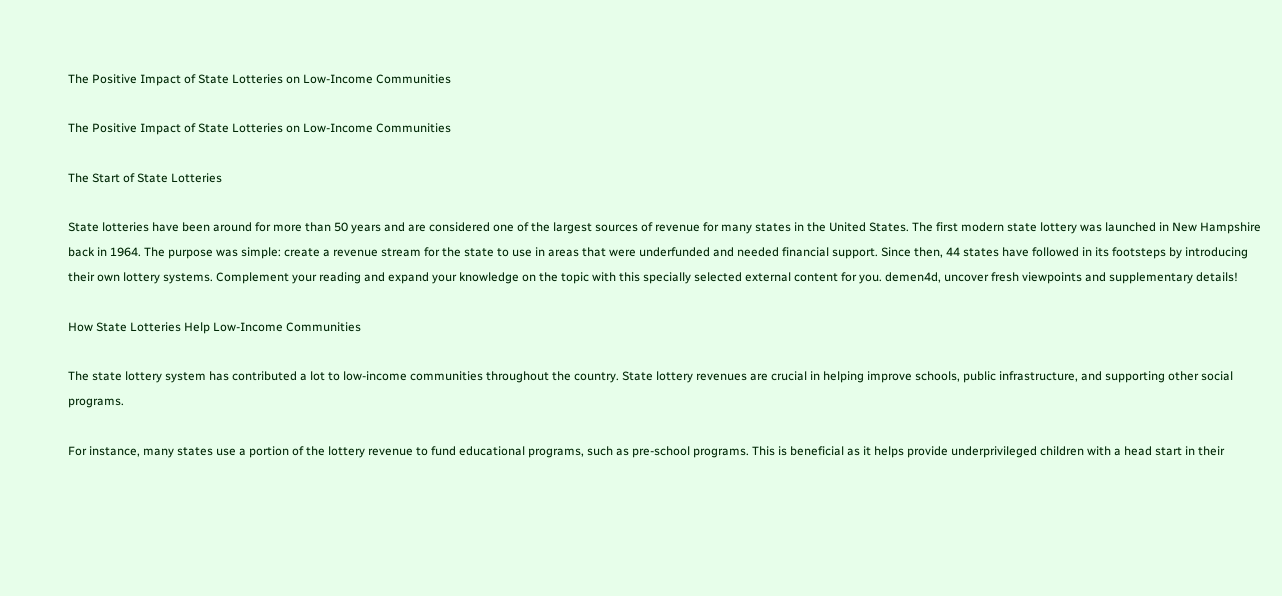The Positive Impact of State Lotteries on Low-Income Communities

The Positive Impact of State Lotteries on Low-Income Communities

The Start of State Lotteries

State lotteries have been around for more than 50 years and are considered one of the largest sources of revenue for many states in the United States. The first modern state lottery was launched in New Hampshire back in 1964. The purpose was simple: create a revenue stream for the state to use in areas that were underfunded and needed financial support. Since then, 44 states have followed in its footsteps by introducing their own lottery systems. Complement your reading and expand your knowledge on the topic with this specially selected external content for you. demen4d, uncover fresh viewpoints and supplementary details!

How State Lotteries Help Low-Income Communities

The state lottery system has contributed a lot to low-income communities throughout the country. State lottery revenues are crucial in helping improve schools, public infrastructure, and supporting other social programs.

For instance, many states use a portion of the lottery revenue to fund educational programs, such as pre-school programs. This is beneficial as it helps provide underprivileged children with a head start in their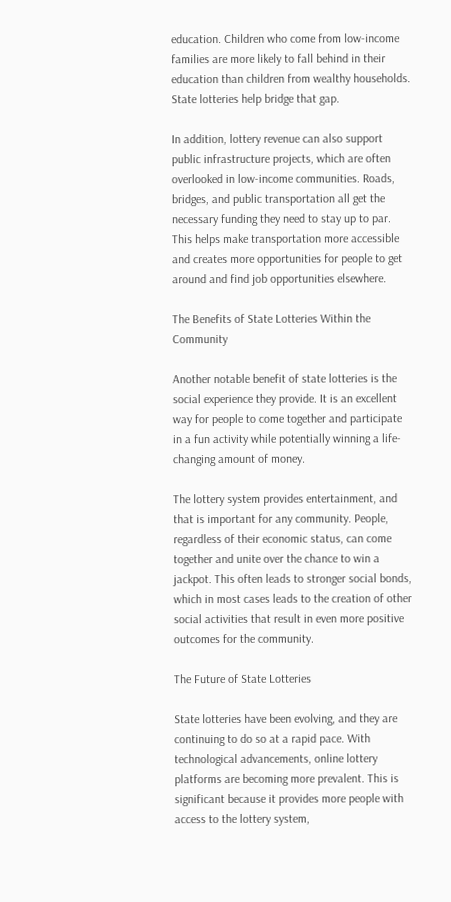education. Children who come from low-income families are more likely to fall behind in their education than children from wealthy households. State lotteries help bridge that gap.

In addition, lottery revenue can also support public infrastructure projects, which are often overlooked in low-income communities. Roads, bridges, and public transportation all get the necessary funding they need to stay up to par. This helps make transportation more accessible and creates more opportunities for people to get around and find job opportunities elsewhere.

The Benefits of State Lotteries Within the Community

Another notable benefit of state lotteries is the social experience they provide. It is an excellent way for people to come together and participate in a fun activity while potentially winning a life-changing amount of money.

The lottery system provides entertainment, and that is important for any community. People, regardless of their economic status, can come together and unite over the chance to win a jackpot. This often leads to stronger social bonds, which in most cases leads to the creation of other social activities that result in even more positive outcomes for the community.

The Future of State Lotteries

State lotteries have been evolving, and they are continuing to do so at a rapid pace. With technological advancements, online lottery platforms are becoming more prevalent. This is significant because it provides more people with access to the lottery system,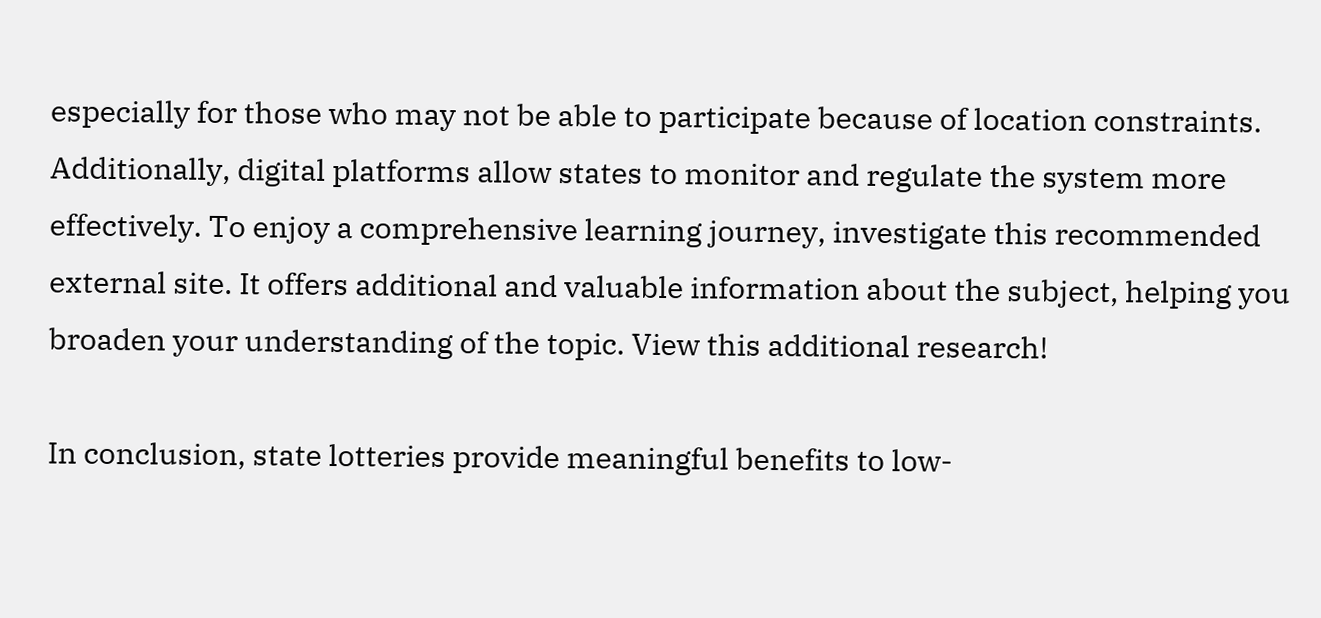especially for those who may not be able to participate because of location constraints. Additionally, digital platforms allow states to monitor and regulate the system more effectively. To enjoy a comprehensive learning journey, investigate this recommended external site. It offers additional and valuable information about the subject, helping you broaden your understanding of the topic. View this additional research!

In conclusion, state lotteries provide meaningful benefits to low-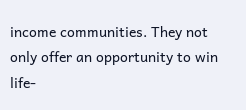income communities. They not only offer an opportunity to win life-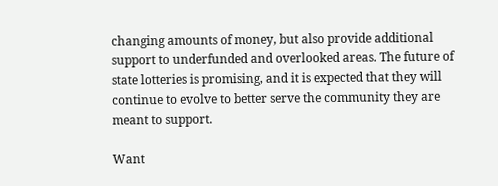changing amounts of money, but also provide additional support to underfunded and overlooked areas. The future of state lotteries is promising, and it is expected that they will continue to evolve to better serve the community they are meant to support.

Want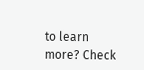to learn more? Check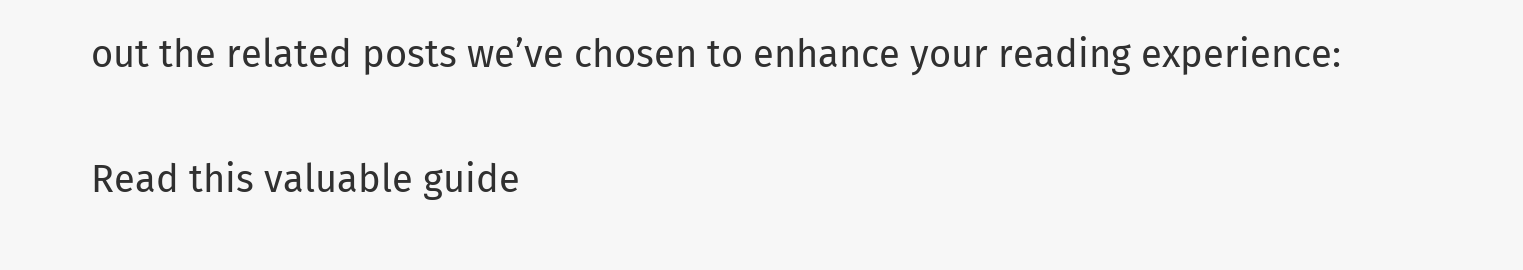out the related posts we’ve chosen to enhance your reading experience:

Read this valuable guide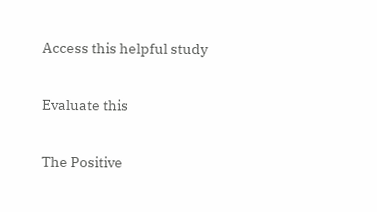Access this helpful study

Evaluate this

The Positive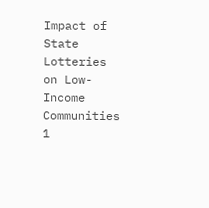Impact of State Lotteries on Low-Income Communities 1